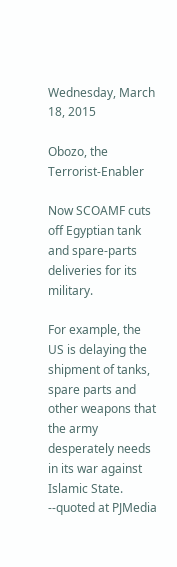Wednesday, March 18, 2015

Obozo, the Terrorist-Enabler

Now SCOAMF cuts off Egyptian tank and spare-parts deliveries for its military.

For example, the US is delaying the shipment of tanks, spare parts and other weapons that the army desperately needs in its war against Islamic State.  --quoted at PJMedia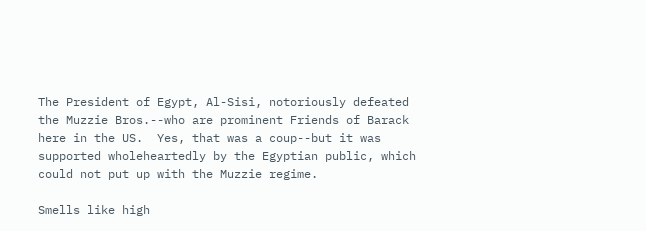The President of Egypt, Al-Sisi, notoriously defeated the Muzzie Bros.--who are prominent Friends of Barack here in the US.  Yes, that was a coup--but it was supported wholeheartedly by the Egyptian public, which could not put up with the Muzzie regime.

Smells like high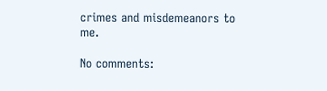crimes and misdemeanors to me.

No comments: